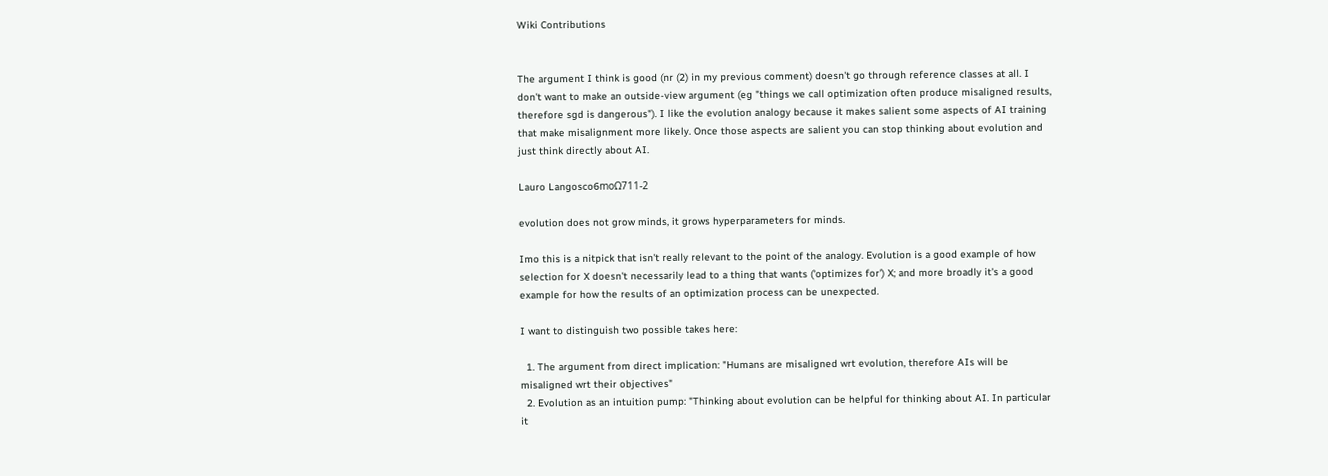Wiki Contributions


The argument I think is good (nr (2) in my previous comment) doesn't go through reference classes at all. I don't want to make an outside-view argument (eg "things we call optimization often produce misaligned results, therefore sgd is dangerous"). I like the evolution analogy because it makes salient some aspects of AI training that make misalignment more likely. Once those aspects are salient you can stop thinking about evolution and just think directly about AI.

Lauro Langosco6moΩ711-2

evolution does not grow minds, it grows hyperparameters for minds.

Imo this is a nitpick that isn't really relevant to the point of the analogy. Evolution is a good example of how selection for X doesn't necessarily lead to a thing that wants ('optimizes for') X; and more broadly it's a good example for how the results of an optimization process can be unexpected.

I want to distinguish two possible takes here:

  1. The argument from direct implication: "Humans are misaligned wrt evolution, therefore AIs will be misaligned wrt their objectives"
  2. Evolution as an intuition pump: "Thinking about evolution can be helpful for thinking about AI. In particular it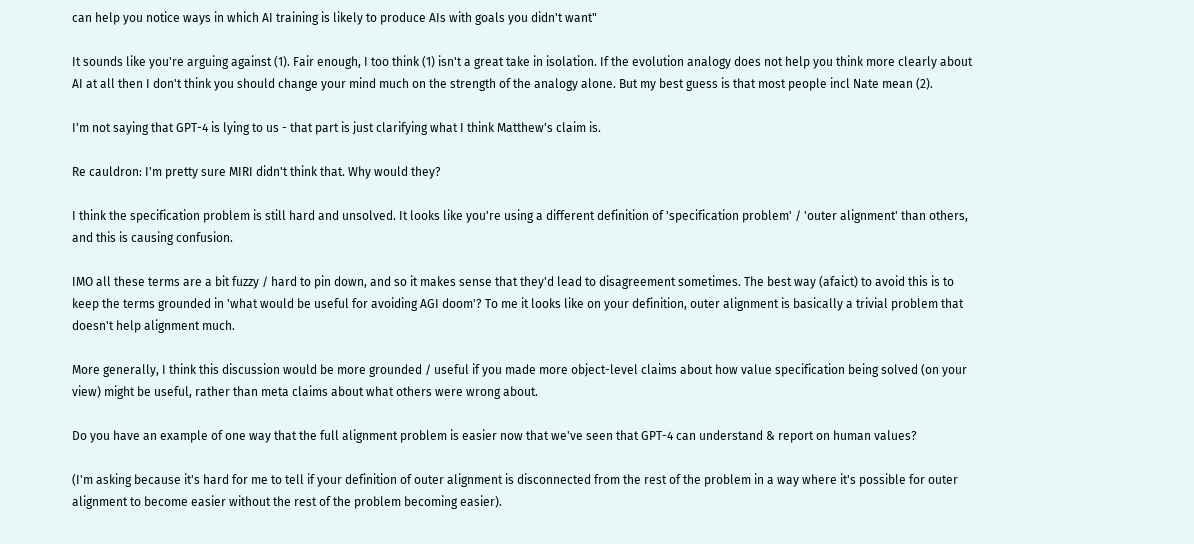can help you notice ways in which AI training is likely to produce AIs with goals you didn't want"

It sounds like you're arguing against (1). Fair enough, I too think (1) isn't a great take in isolation. If the evolution analogy does not help you think more clearly about AI at all then I don't think you should change your mind much on the strength of the analogy alone. But my best guess is that most people incl Nate mean (2).

I'm not saying that GPT-4 is lying to us - that part is just clarifying what I think Matthew's claim is.

Re cauldron: I'm pretty sure MIRI didn't think that. Why would they?

I think the specification problem is still hard and unsolved. It looks like you're using a different definition of 'specification problem' / 'outer alignment' than others, and this is causing confusion.

IMO all these terms are a bit fuzzy / hard to pin down, and so it makes sense that they'd lead to disagreement sometimes. The best way (afaict) to avoid this is to keep the terms grounded in 'what would be useful for avoiding AGI doom'? To me it looks like on your definition, outer alignment is basically a trivial problem that doesn't help alignment much.

More generally, I think this discussion would be more grounded / useful if you made more object-level claims about how value specification being solved (on your view) might be useful, rather than meta claims about what others were wrong about.

Do you have an example of one way that the full alignment problem is easier now that we've seen that GPT-4 can understand & report on human values?

(I'm asking because it's hard for me to tell if your definition of outer alignment is disconnected from the rest of the problem in a way where it's possible for outer alignment to become easier without the rest of the problem becoming easier).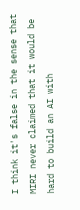I think it's false in the sense that MIRI never claimed that it would be hard to build an AI with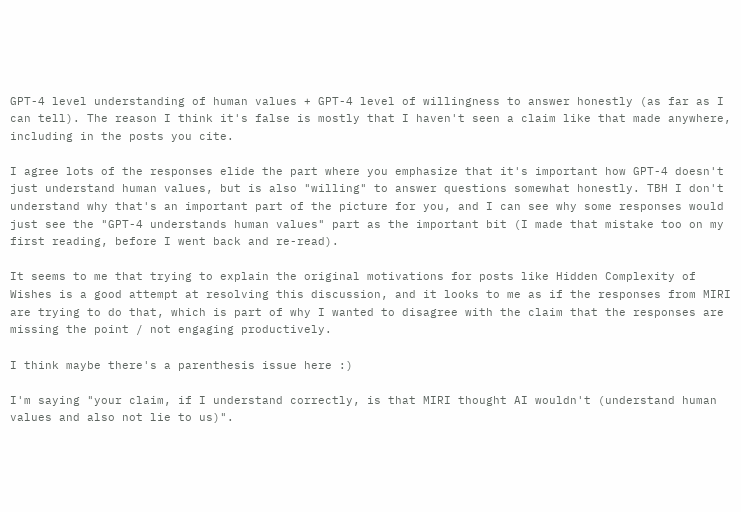GPT-4 level understanding of human values + GPT-4 level of willingness to answer honestly (as far as I can tell). The reason I think it's false is mostly that I haven't seen a claim like that made anywhere, including in the posts you cite.

I agree lots of the responses elide the part where you emphasize that it's important how GPT-4 doesn't just understand human values, but is also "willing" to answer questions somewhat honestly. TBH I don't understand why that's an important part of the picture for you, and I can see why some responses would just see the "GPT-4 understands human values" part as the important bit (I made that mistake too on my first reading, before I went back and re-read).

It seems to me that trying to explain the original motivations for posts like Hidden Complexity of Wishes is a good attempt at resolving this discussion, and it looks to me as if the responses from MIRI are trying to do that, which is part of why I wanted to disagree with the claim that the responses are missing the point / not engaging productively.

I think maybe there's a parenthesis issue here :)

I'm saying "your claim, if I understand correctly, is that MIRI thought AI wouldn't (understand human values and also not lie to us)".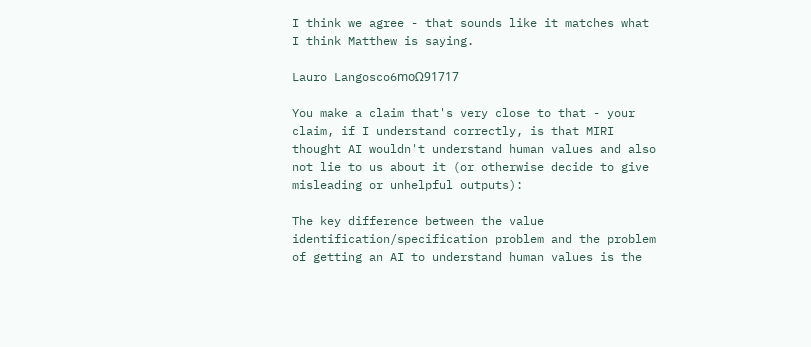I think we agree - that sounds like it matches what I think Matthew is saying.

Lauro Langosco6moΩ91717

You make a claim that's very close to that - your claim, if I understand correctly, is that MIRI thought AI wouldn't understand human values and also not lie to us about it (or otherwise decide to give misleading or unhelpful outputs):

The key difference between the value identification/specification problem and the problem of getting an AI to understand human values is the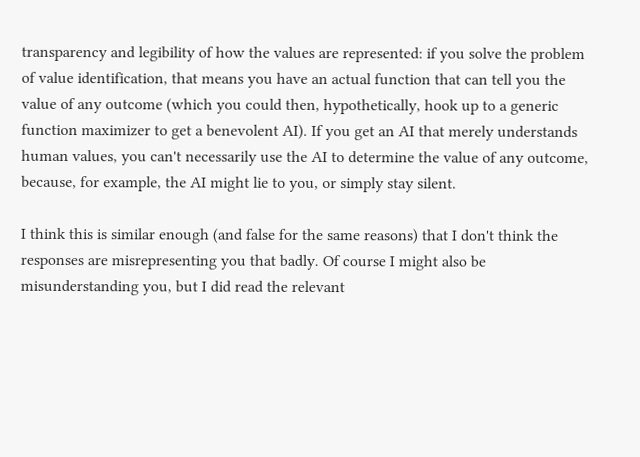transparency and legibility of how the values are represented: if you solve the problem of value identification, that means you have an actual function that can tell you the value of any outcome (which you could then, hypothetically, hook up to a generic function maximizer to get a benevolent AI). If you get an AI that merely understands human values, you can't necessarily use the AI to determine the value of any outcome, because, for example, the AI might lie to you, or simply stay silent.

I think this is similar enough (and false for the same reasons) that I don't think the responses are misrepresenting you that badly. Of course I might also be misunderstanding you, but I did read the relevant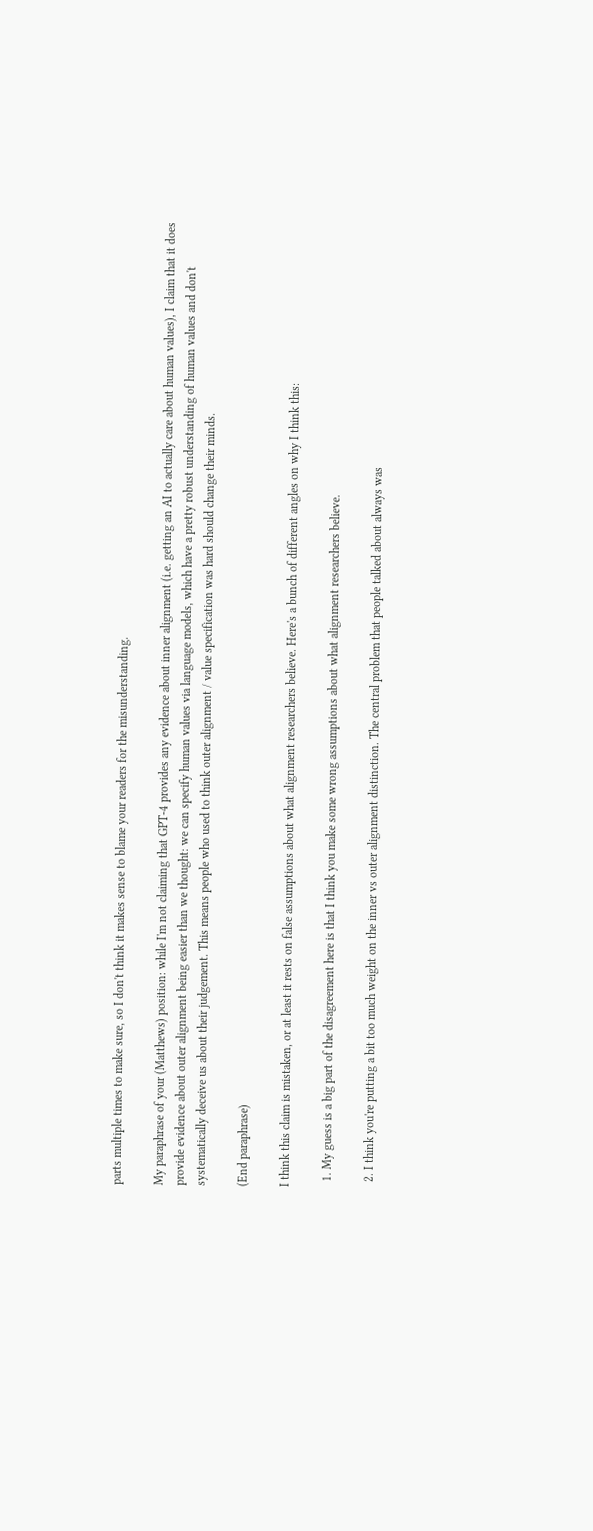parts multiple times to make sure, so I don't think it makes sense to blame your readers for the misunderstanding.

My paraphrase of your (Matthews) position: while I'm not claiming that GPT-4 provides any evidence about inner alignment (i.e. getting an AI to actually care about human values), I claim that it does provide evidence about outer alignment being easier than we thought: we can specify human values via language models, which have a pretty robust understanding of human values and don't systematically deceive us about their judgement. This means people who used to think outer alignment / value specification was hard should change their minds.

(End paraphrase)

I think this claim is mistaken, or at least it rests on false assumptions about what alignment researchers believe. Here's a bunch of different angles on why I think this:

  1. My guess is a big part of the disagreement here is that I think you make some wrong assumptions about what alignment researchers believe.

  2. I think you're putting a bit too much weight on the inner vs outer alignment distinction. The central problem that people talked about always was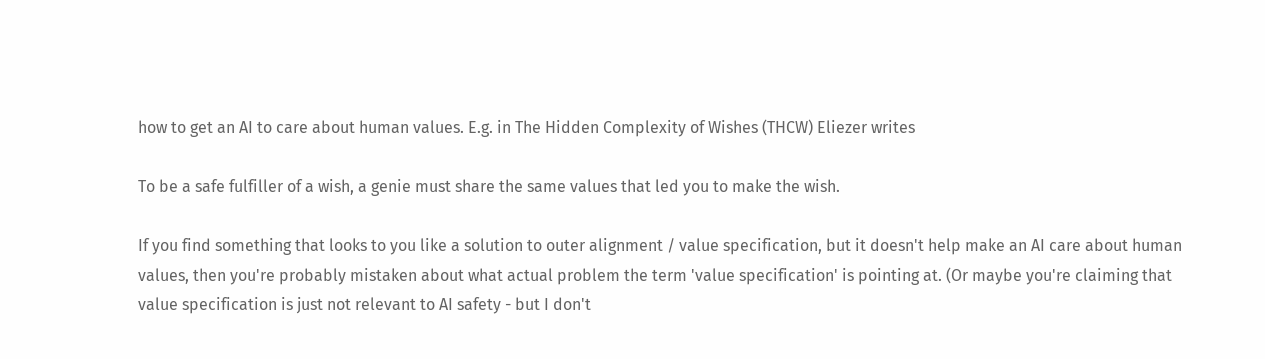how to get an AI to care about human values. E.g. in The Hidden Complexity of Wishes (THCW) Eliezer writes

To be a safe fulfiller of a wish, a genie must share the same values that led you to make the wish.

If you find something that looks to you like a solution to outer alignment / value specification, but it doesn't help make an AI care about human values, then you're probably mistaken about what actual problem the term 'value specification' is pointing at. (Or maybe you're claiming that value specification is just not relevant to AI safety - but I don't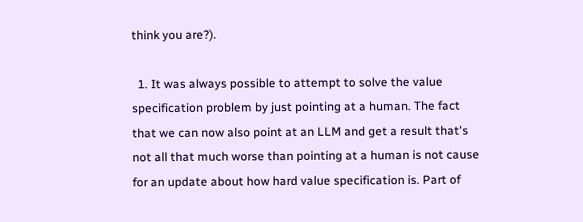think you are?).

  1. It was always possible to attempt to solve the value specification problem by just pointing at a human. The fact that we can now also point at an LLM and get a result that's not all that much worse than pointing at a human is not cause for an update about how hard value specification is. Part of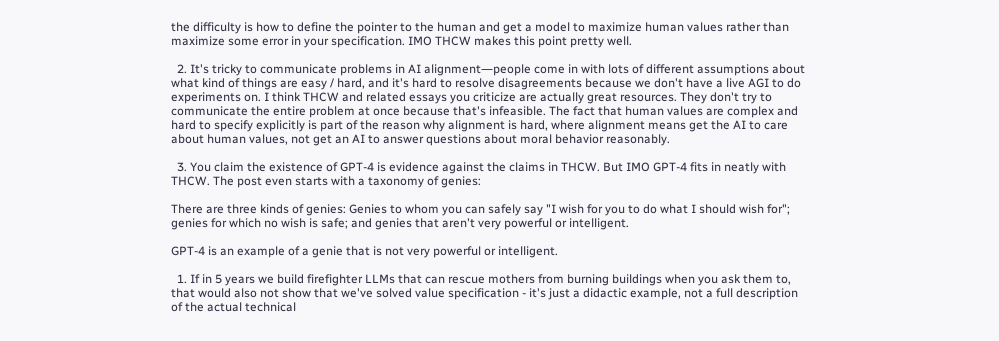the difficulty is how to define the pointer to the human and get a model to maximize human values rather than maximize some error in your specification. IMO THCW makes this point pretty well.

  2. It's tricky to communicate problems in AI alignment―people come in with lots of different assumptions about what kind of things are easy / hard, and it's hard to resolve disagreements because we don't have a live AGI to do experiments on. I think THCW and related essays you criticize are actually great resources. They don't try to communicate the entire problem at once because that's infeasible. The fact that human values are complex and hard to specify explicitly is part of the reason why alignment is hard, where alignment means get the AI to care about human values, not get an AI to answer questions about moral behavior reasonably.

  3. You claim the existence of GPT-4 is evidence against the claims in THCW. But IMO GPT-4 fits in neatly with THCW. The post even starts with a taxonomy of genies:

There are three kinds of genies: Genies to whom you can safely say "I wish for you to do what I should wish for"; genies for which no wish is safe; and genies that aren't very powerful or intelligent.

GPT-4 is an example of a genie that is not very powerful or intelligent.

  1. If in 5 years we build firefighter LLMs that can rescue mothers from burning buildings when you ask them to, that would also not show that we've solved value specification - it's just a didactic example, not a full description of the actual technical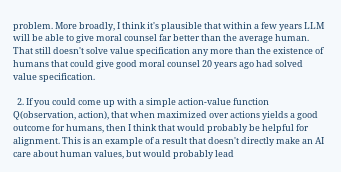problem. More broadly, I think it's plausible that within a few years LLM will be able to give moral counsel far better than the average human. That still doesn't solve value specification any more than the existence of humans that could give good moral counsel 20 years ago had solved value specification.

  2. If you could come up with a simple action-value function Q(observation, action), that when maximized over actions yields a good outcome for humans, then I think that would probably be helpful for alignment. This is an example of a result that doesn't directly make an AI care about human values, but would probably lead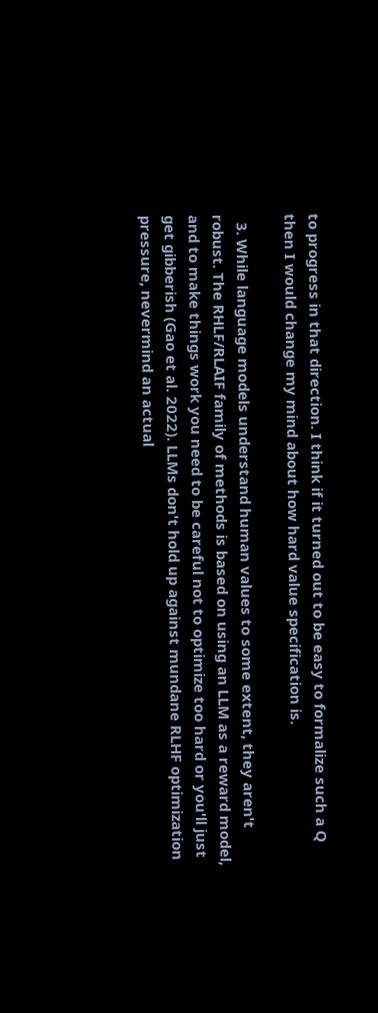to progress in that direction. I think if it turned out to be easy to formalize such a Q then I would change my mind about how hard value specification is.

  3. While language models understand human values to some extent, they aren't robust. The RHLF/RLAIF family of methods is based on using an LLM as a reward model, and to make things work you need to be careful not to optimize too hard or you'll just get gibberish (Gao et al. 2022). LLMs don't hold up against mundane RLHF optimization pressure, nevermind an actual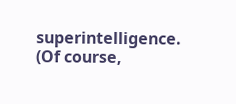superintelligence. (Of course,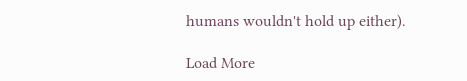humans wouldn't hold up either).

Load More